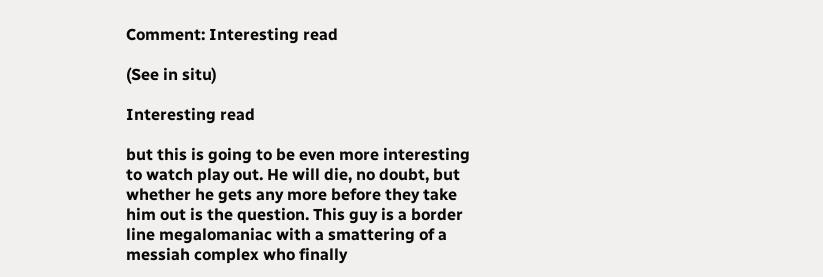Comment: Interesting read

(See in situ)

Interesting read

but this is going to be even more interesting to watch play out. He will die, no doubt, but whether he gets any more before they take him out is the question. This guy is a border line megalomaniac with a smattering of a messiah complex who finally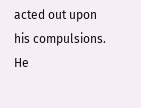acted out upon his compulsions. He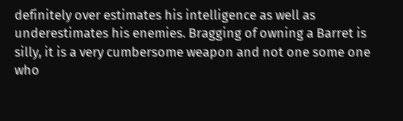definitely over estimates his intelligence as well as underestimates his enemies. Bragging of owning a Barret is silly, it is a very cumbersome weapon and not one some one who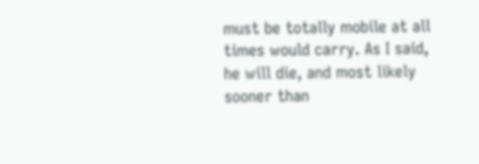must be totally mobile at all times would carry. As I said, he will die, and most likely sooner than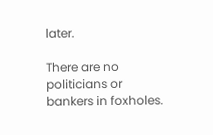later.

There are no politicians or bankers in foxholes.